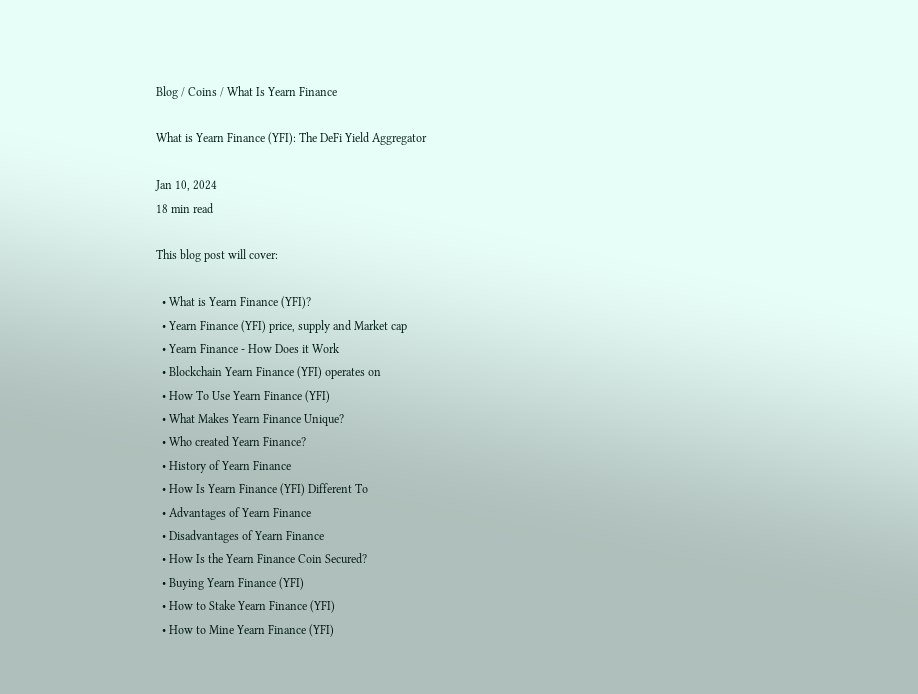Blog / Coins / What Is Yearn Finance

What is Yearn Finance (YFI): The DeFi Yield Aggregator

Jan 10, 2024
18 min read

This blog post will cover:

  • What is Yearn Finance (YFI)?
  • Yearn Finance (YFI) price, supply and Market cap
  • Yearn Finance - How Does it Work
  • Blockchain Yearn Finance (YFI) operates on
  • How To Use Yearn Finance (YFI)
  • What Makes Yearn Finance Unique?
  • Who created Yearn Finance?
  • History of Yearn Finance
  • How Is Yearn Finance (YFI) Different To
  • Advantages of Yearn Finance
  • Disadvantages of Yearn Finance
  • How Is the Yearn Finance Coin Secured?
  • Buying Yearn Finance (YFI)
  • How to Stake Yearn Finance (YFI)
  • How to Mine Yearn Finance (YFI)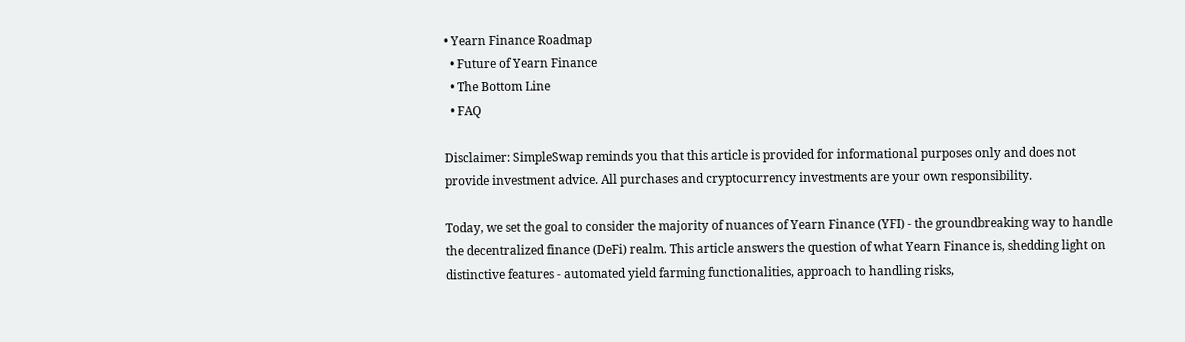• Yearn Finance Roadmap
  • Future of Yearn Finance
  • The Bottom Line
  • FAQ

Disclaimer: SimpleSwap reminds you that this article is provided for informational purposes only and does not provide investment advice. All purchases and cryptocurrency investments are your own responsibility.

Today, we set the goal to consider the majority of nuances of Yearn Finance (YFI) - the groundbreaking way to handle the decentralized finance (DeFi) realm. This article answers the question of what Yearn Finance is, shedding light on distinctive features - automated yield farming functionalities, approach to handling risks,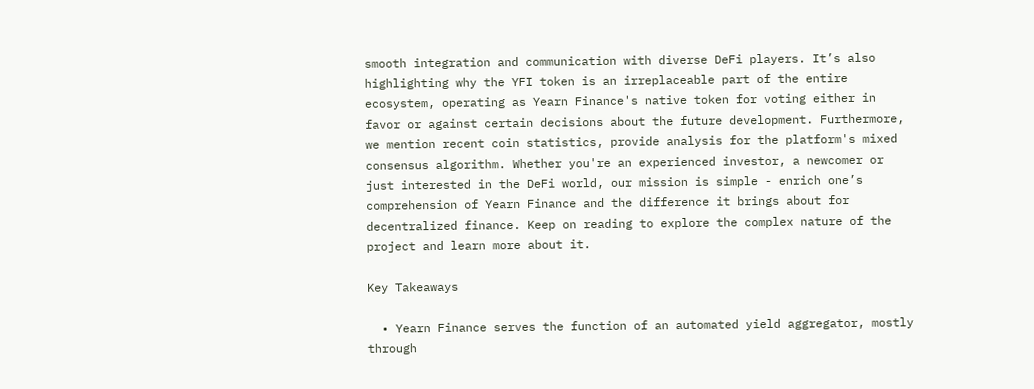smooth integration and communication with diverse DeFi players. It’s also highlighting why the YFI token is an irreplaceable part of the entire ecosystem, operating as Yearn Finance's native token for voting either in favor or against certain decisions about the future development. Furthermore, we mention recent coin statistics, provide analysis for the platform's mixed consensus algorithm. Whether you're an experienced investor, a newcomer or just interested in the DeFi world, our mission is simple - enrich one’s comprehension of Yearn Finance and the difference it brings about for decentralized finance. Keep on reading to explore the complex nature of the project and learn more about it.

Key Takeaways

  • Yearn Finance serves the function of an automated yield aggregator, mostly through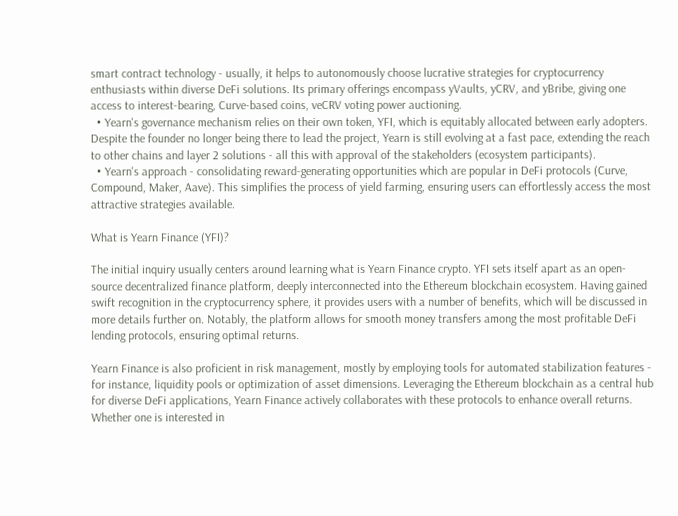smart contract technology - usually, it helps to autonomously choose lucrative strategies for cryptocurrency enthusiasts within diverse DeFi solutions. Its primary offerings encompass yVaults, yCRV, and yBribe, giving one access to interest-bearing, Curve-based coins, veCRV voting power auctioning.
  • Yearn's governance mechanism relies on their own token, YFI, which is equitably allocated between early adopters. Despite the founder no longer being there to lead the project, Yearn is still evolving at a fast pace, extending the reach to other chains and layer 2 solutions - all this with approval of the stakeholders (ecosystem participants).
  • Yearn's approach - consolidating reward-generating opportunities which are popular in DeFi protocols (Curve, Compound, Maker, Aave). This simplifies the process of yield farming, ensuring users can effortlessly access the most attractive strategies available.

What is Yearn Finance (YFI)?

The initial inquiry usually centers around learning what is Yearn Finance crypto. YFI sets itself apart as an open-source decentralized finance platform, deeply interconnected into the Ethereum blockchain ecosystem. Having gained swift recognition in the cryptocurrency sphere, it provides users with a number of benefits, which will be discussed in more details further on. Notably, the platform allows for smooth money transfers among the most profitable DeFi lending protocols, ensuring optimal returns.

Yearn Finance is also proficient in risk management, mostly by employing tools for automated stabilization features - for instance, liquidity pools or optimization of asset dimensions. Leveraging the Ethereum blockchain as a central hub for diverse DeFi applications, Yearn Finance actively collaborates with these protocols to enhance overall returns. Whether one is interested in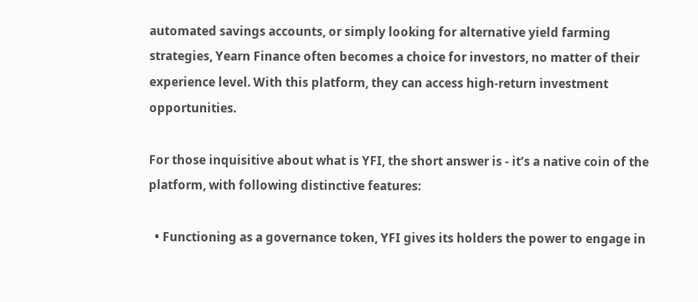automated savings accounts, or simply looking for alternative yield farming strategies, Yearn Finance often becomes a choice for investors, no matter of their experience level. With this platform, they can access high-return investment opportunities.

For those inquisitive about what is YFI, the short answer is - it’s a native coin of the platform, with following distinctive features:

  • Functioning as a governance token, YFI gives its holders the power to engage in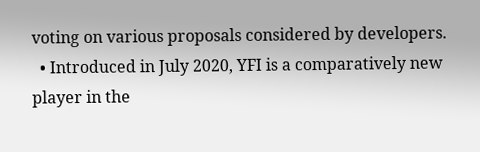voting on various proposals considered by developers.
  • Introduced in July 2020, YFI is a comparatively new player in the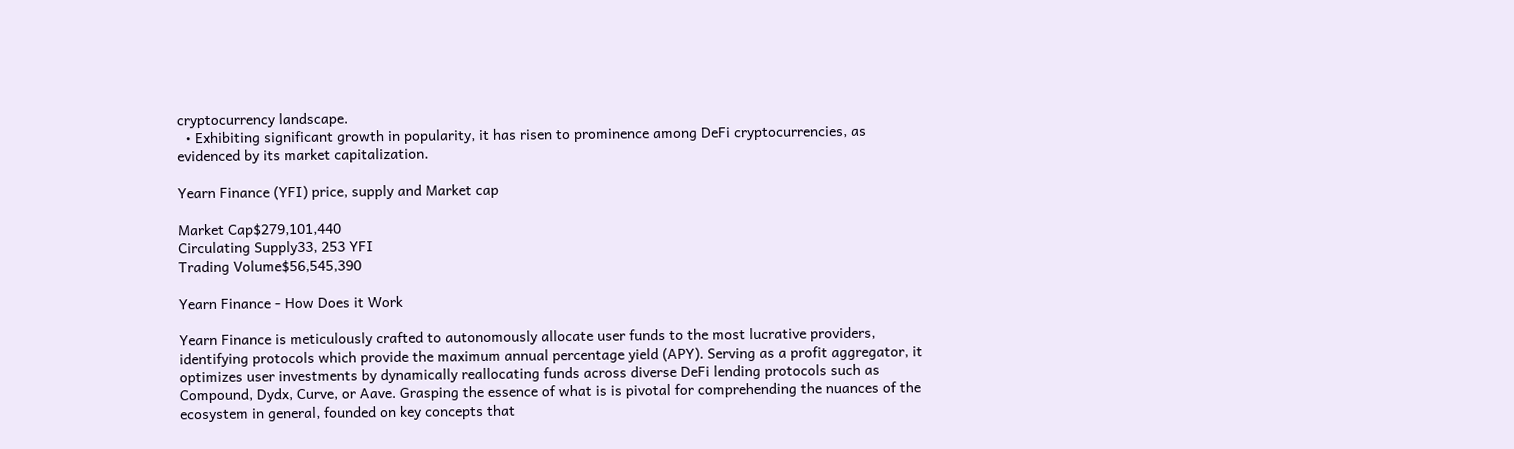cryptocurrency landscape.
  • Exhibiting significant growth in popularity, it has risen to prominence among DeFi cryptocurrencies, as evidenced by its market capitalization.

Yearn Finance (YFI) price, supply and Market cap

Market Cap$279,101,440
Circulating Supply33, 253 YFI
Trading Volume$56,545,390

Yearn Finance - How Does it Work

Yearn Finance is meticulously crafted to autonomously allocate user funds to the most lucrative providers, identifying protocols which provide the maximum annual percentage yield (APY). Serving as a profit aggregator, it optimizes user investments by dynamically reallocating funds across diverse DeFi lending protocols such as Compound, Dydx, Curve, or Aave. Grasping the essence of what is is pivotal for comprehending the nuances of the ecosystem in general, founded on key concepts that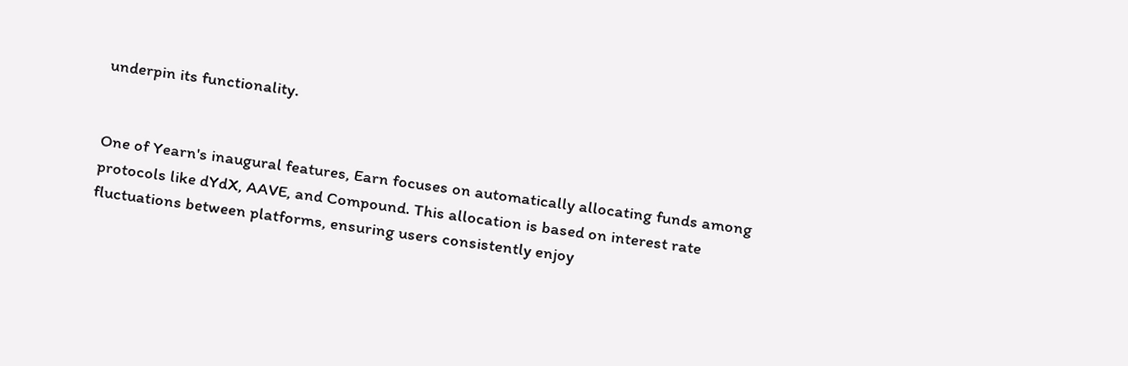underpin its functionality.


One of Yearn's inaugural features, Earn focuses on automatically allocating funds among protocols like dYdX, AAVE, and Compound. This allocation is based on interest rate fluctuations between platforms, ensuring users consistently enjoy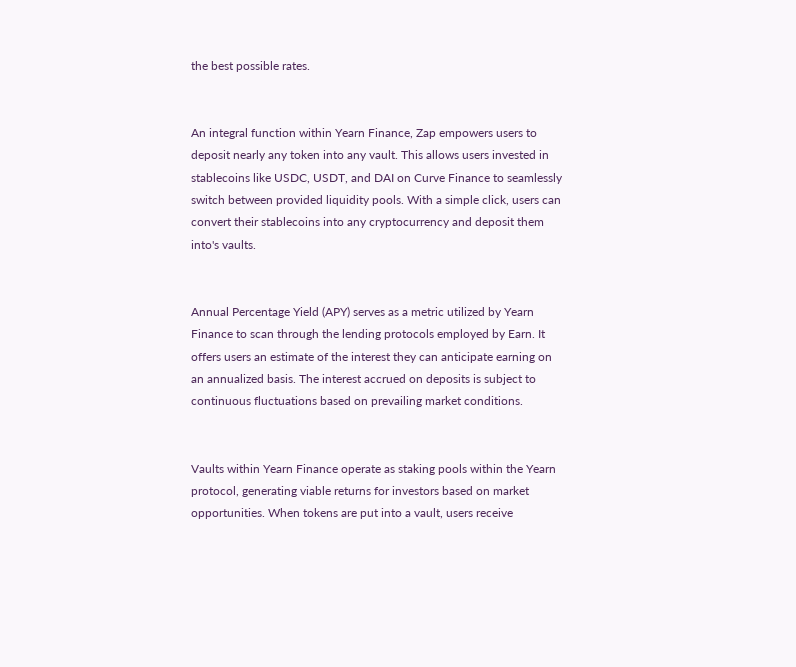the best possible rates.


An integral function within Yearn Finance, Zap empowers users to deposit nearly any token into any vault. This allows users invested in stablecoins like USDC, USDT, and DAI on Curve Finance to seamlessly switch between provided liquidity pools. With a simple click, users can convert their stablecoins into any cryptocurrency and deposit them into's vaults.


Annual Percentage Yield (APY) serves as a metric utilized by Yearn Finance to scan through the lending protocols employed by Earn. It offers users an estimate of the interest they can anticipate earning on an annualized basis. The interest accrued on deposits is subject to continuous fluctuations based on prevailing market conditions.


Vaults within Yearn Finance operate as staking pools within the Yearn protocol, generating viable returns for investors based on market opportunities. When tokens are put into a vault, users receive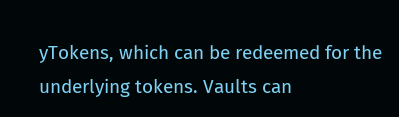yTokens, which can be redeemed for the underlying tokens. Vaults can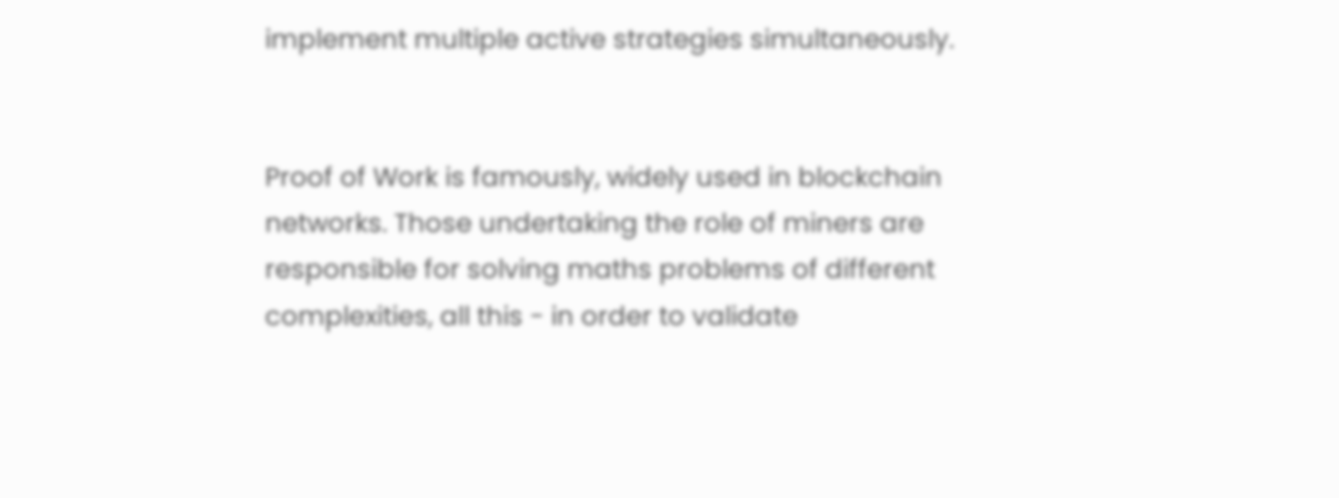implement multiple active strategies simultaneously.


Proof of Work is famously, widely used in blockchain networks. Those undertaking the role of miners are responsible for solving maths problems of different complexities, all this - in order to validate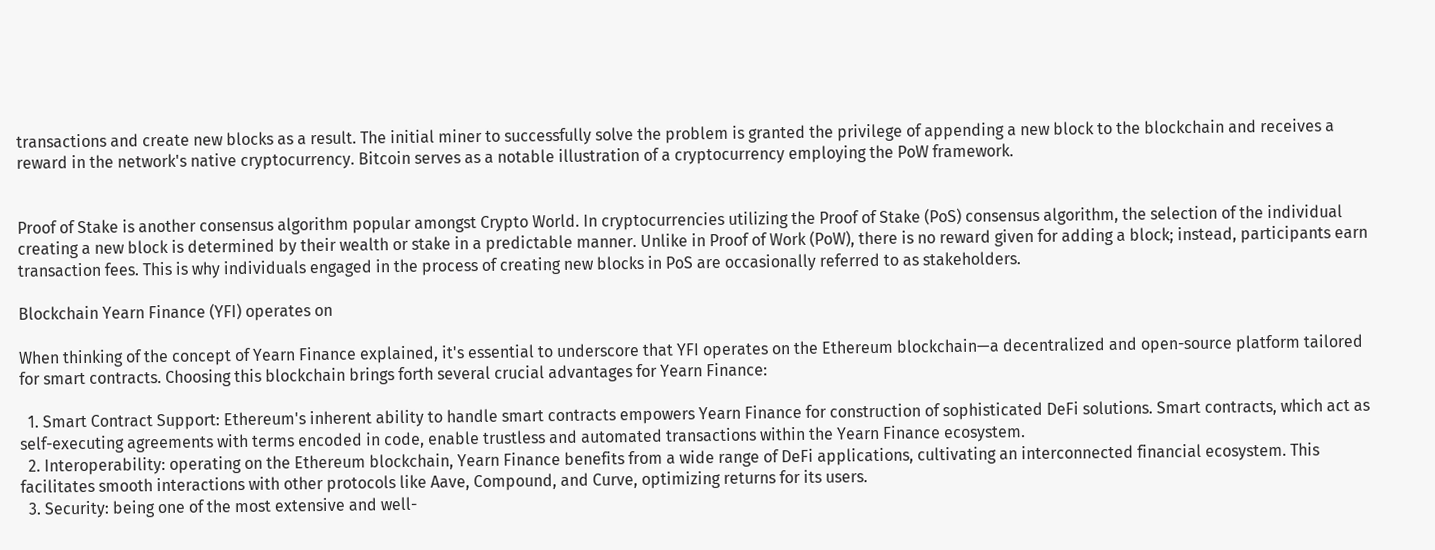transactions and create new blocks as a result. The initial miner to successfully solve the problem is granted the privilege of appending a new block to the blockchain and receives a reward in the network's native cryptocurrency. Bitcoin serves as a notable illustration of a cryptocurrency employing the PoW framework.


Proof of Stake is another consensus algorithm popular amongst Crypto World. In cryptocurrencies utilizing the Proof of Stake (PoS) consensus algorithm, the selection of the individual creating a new block is determined by their wealth or stake in a predictable manner. Unlike in Proof of Work (PoW), there is no reward given for adding a block; instead, participants earn transaction fees. This is why individuals engaged in the process of creating new blocks in PoS are occasionally referred to as stakeholders.

Blockchain Yearn Finance (YFI) operates on

When thinking of the concept of Yearn Finance explained, it's essential to underscore that YFI operates on the Ethereum blockchain—a decentralized and open-source platform tailored for smart contracts. Choosing this blockchain brings forth several crucial advantages for Yearn Finance:

  1. Smart Contract Support: Ethereum's inherent ability to handle smart contracts empowers Yearn Finance for construction of sophisticated DeFi solutions. Smart contracts, which act as self-executing agreements with terms encoded in code, enable trustless and automated transactions within the Yearn Finance ecosystem.
  2. Interoperability: operating on the Ethereum blockchain, Yearn Finance benefits from a wide range of DeFi applications, cultivating an interconnected financial ecosystem. This facilitates smooth interactions with other protocols like Aave, Compound, and Curve, optimizing returns for its users.
  3. Security: being one of the most extensive and well-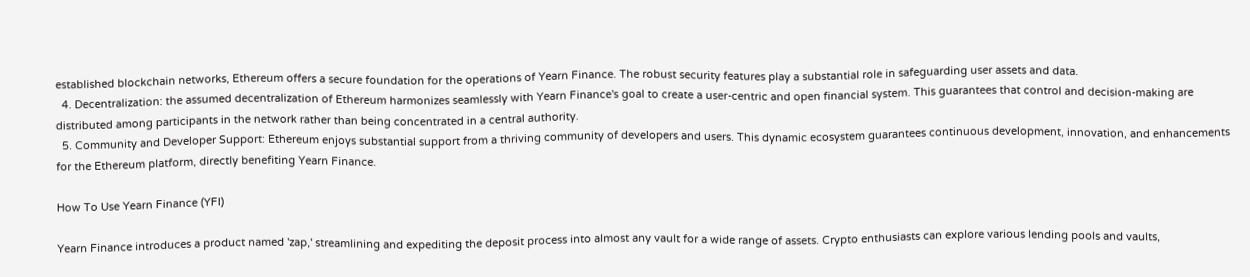established blockchain networks, Ethereum offers a secure foundation for the operations of Yearn Finance. The robust security features play a substantial role in safeguarding user assets and data.
  4. Decentralization: the assumed decentralization of Ethereum harmonizes seamlessly with Yearn Finance's goal to create a user-centric and open financial system. This guarantees that control and decision-making are distributed among participants in the network rather than being concentrated in a central authority.
  5. Community and Developer Support: Ethereum enjoys substantial support from a thriving community of developers and users. This dynamic ecosystem guarantees continuous development, innovation, and enhancements for the Ethereum platform, directly benefiting Yearn Finance.

How To Use Yearn Finance (YFI)

Yearn Finance introduces a product named 'zap,' streamlining and expediting the deposit process into almost any vault for a wide range of assets. Crypto enthusiasts can explore various lending pools and vaults,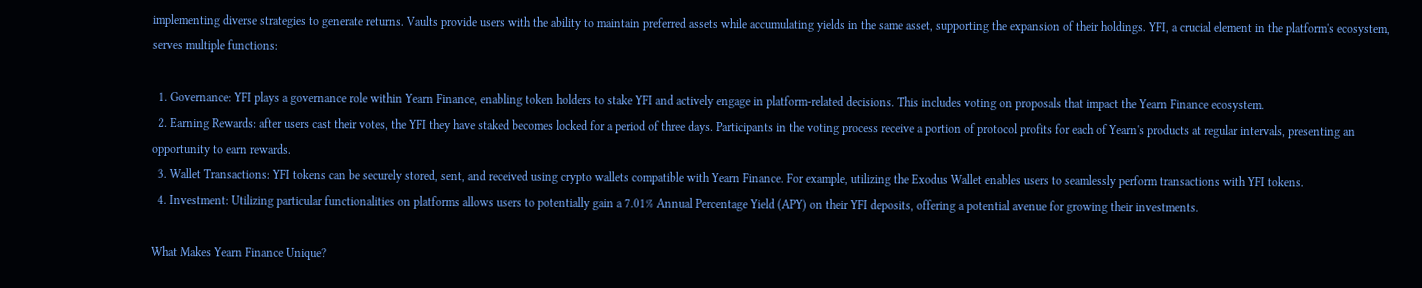implementing diverse strategies to generate returns. Vaults provide users with the ability to maintain preferred assets while accumulating yields in the same asset, supporting the expansion of their holdings. YFI, a crucial element in the platform's ecosystem, serves multiple functions:

  1. Governance: YFI plays a governance role within Yearn Finance, enabling token holders to stake YFI and actively engage in platform-related decisions. This includes voting on proposals that impact the Yearn Finance ecosystem.
  2. Earning Rewards: after users cast their votes, the YFI they have staked becomes locked for a period of three days. Participants in the voting process receive a portion of protocol profits for each of Yearn's products at regular intervals, presenting an opportunity to earn rewards.
  3. Wallet Transactions: YFI tokens can be securely stored, sent, and received using crypto wallets compatible with Yearn Finance. For example, utilizing the Exodus Wallet enables users to seamlessly perform transactions with YFI tokens.
  4. Investment: Utilizing particular functionalities on platforms allows users to potentially gain a 7.01% Annual Percentage Yield (APY) on their YFI deposits, offering a potential avenue for growing their investments.

What Makes Yearn Finance Unique?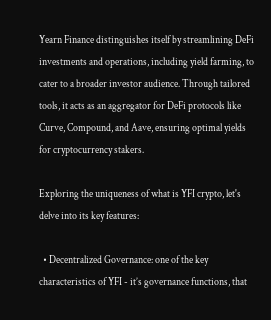Yearn Finance distinguishes itself by streamlining DeFi investments and operations, including yield farming, to cater to a broader investor audience. Through tailored tools, it acts as an aggregator for DeFi protocols like Curve, Compound, and Aave, ensuring optimal yields for cryptocurrency stakers.

Exploring the uniqueness of what is YFI crypto, let's delve into its key features:

  • Decentralized Governance: one of the key characteristics of YFI - it’s governance functions, that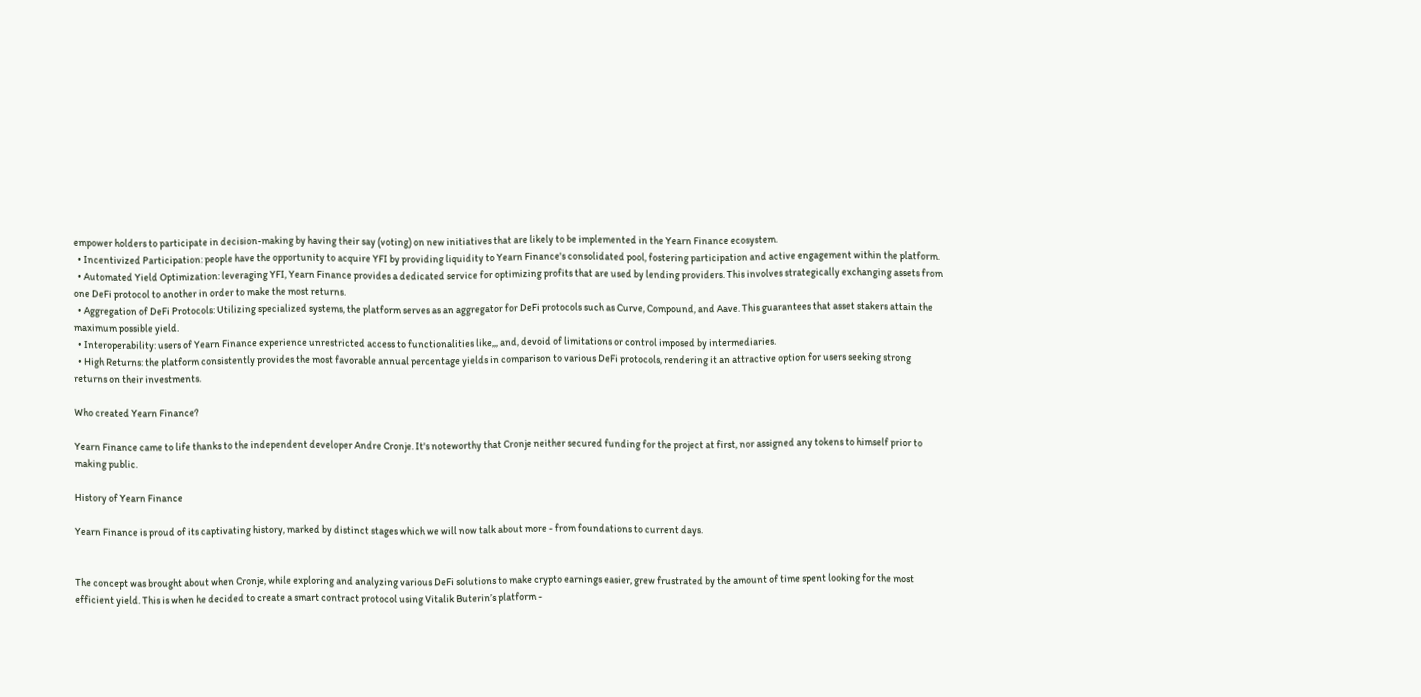empower holders to participate in decision-making by having their say (voting) on new initiatives that are likely to be implemented in the Yearn Finance ecosystem.
  • Incentivized Participation: people have the opportunity to acquire YFI by providing liquidity to Yearn Finance's consolidated pool, fostering participation and active engagement within the platform.
  • Automated Yield Optimization: leveraging YFI, Yearn Finance provides a dedicated service for optimizing profits that are used by lending providers. This involves strategically exchanging assets from one DeFi protocol to another in order to make the most returns.
  • Aggregation of DeFi Protocols: Utilizing specialized systems, the platform serves as an aggregator for DeFi protocols such as Curve, Compound, and Aave. This guarantees that asset stakers attain the maximum possible yield.
  • Interoperability: users of Yearn Finance experience unrestricted access to functionalities like,,, and, devoid of limitations or control imposed by intermediaries.
  • High Returns: the platform consistently provides the most favorable annual percentage yields in comparison to various DeFi protocols, rendering it an attractive option for users seeking strong returns on their investments.

Who created Yearn Finance?

Yearn Finance came to life thanks to the independent developer Andre Cronje. It's noteworthy that Cronje neither secured funding for the project at first, nor assigned any tokens to himself prior to making public.

History of Yearn Finance

Yearn Finance is proud of its captivating history, marked by distinct stages which we will now talk about more - from foundations to current days.


The concept was brought about when Cronje, while exploring and analyzing various DeFi solutions to make crypto earnings easier, grew frustrated by the amount of time spent looking for the most efficient yield. This is when he decided to create a smart contract protocol using Vitalik Buterin’s platform -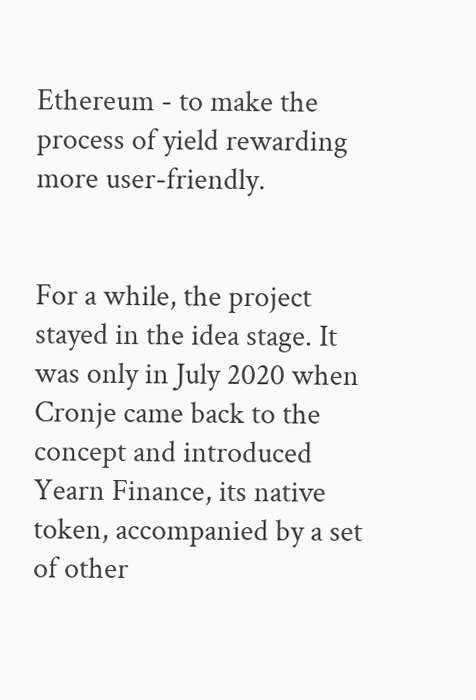Ethereum - to make the process of yield rewarding more user-friendly.


For a while, the project stayed in the idea stage. It was only in July 2020 when Cronje came back to the concept and introduced Yearn Finance, its native token, accompanied by a set of other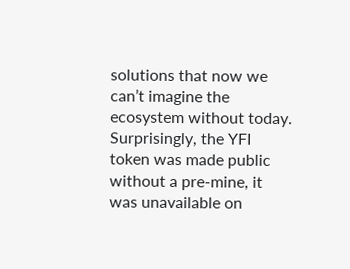solutions that now we can’t imagine the ecosystem without today. Surprisingly, the YFI token was made public without a pre-mine, it was unavailable on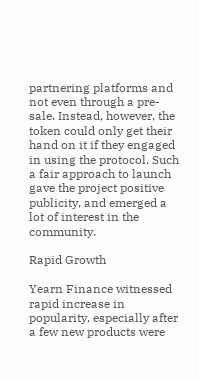partnering platforms and not even through a pre-sale. Instead, however, the token could only get their hand on it if they engaged in using the protocol. Such a fair approach to launch gave the project positive publicity, and emerged a lot of interest in the community.

Rapid Growth

Yearn Finance witnessed rapid increase in popularity, especially after a few new products were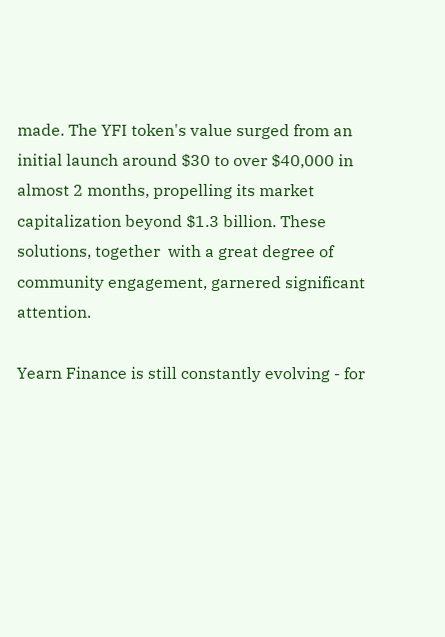made. The YFI token's value surged from an initial launch around $30 to over $40,000 in almost 2 months, propelling its market capitalization beyond $1.3 billion. These solutions, together  with a great degree of community engagement, garnered significant attention.

Yearn Finance is still constantly evolving - for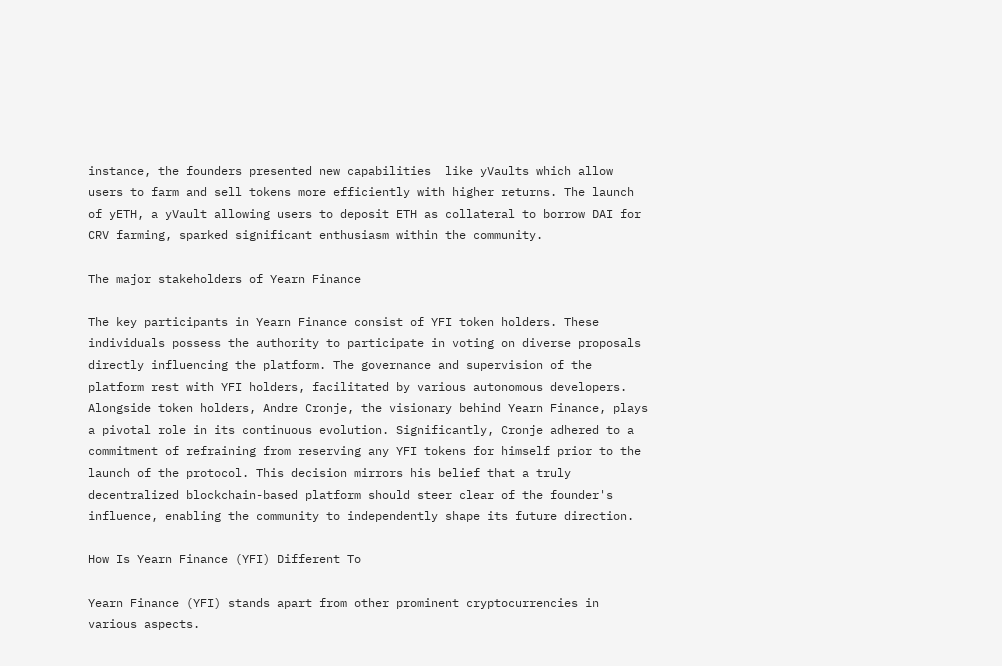instance, the founders presented new capabilities  like yVaults which allow users to farm and sell tokens more efficiently with higher returns. The launch of yETH, a yVault allowing users to deposit ETH as collateral to borrow DAI for CRV farming, sparked significant enthusiasm within the community.

The major stakeholders of Yearn Finance

The key participants in Yearn Finance consist of YFI token holders. These individuals possess the authority to participate in voting on diverse proposals directly influencing the platform. The governance and supervision of the platform rest with YFI holders, facilitated by various autonomous developers. Alongside token holders, Andre Cronje, the visionary behind Yearn Finance, plays a pivotal role in its continuous evolution. Significantly, Cronje adhered to a commitment of refraining from reserving any YFI tokens for himself prior to the launch of the protocol. This decision mirrors his belief that a truly decentralized blockchain-based platform should steer clear of the founder's influence, enabling the community to independently shape its future direction.

How Is Yearn Finance (YFI) Different To

Yearn Finance (YFI) stands apart from other prominent cryptocurrencies in various aspects.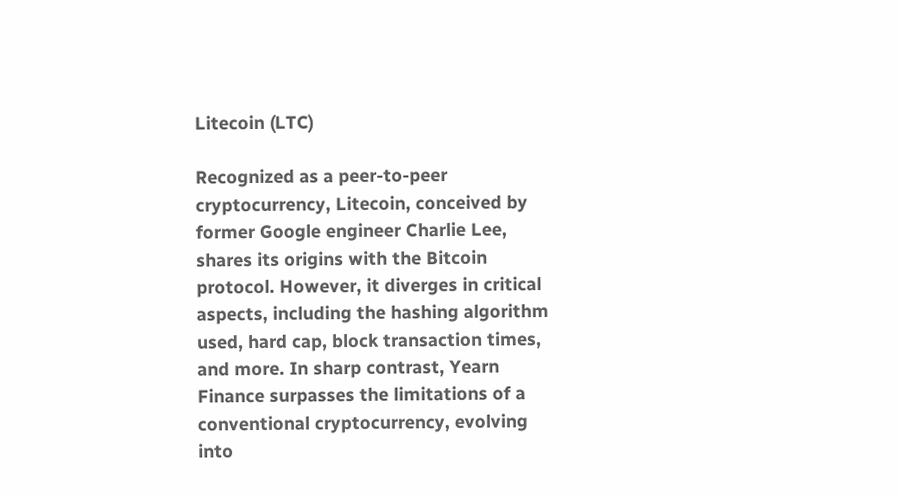Litecoin (LTC)

Recognized as a peer-to-peer cryptocurrency, Litecoin, conceived by former Google engineer Charlie Lee, shares its origins with the Bitcoin protocol. However, it diverges in critical aspects, including the hashing algorithm used, hard cap, block transaction times, and more. In sharp contrast, Yearn Finance surpasses the limitations of a conventional cryptocurrency, evolving into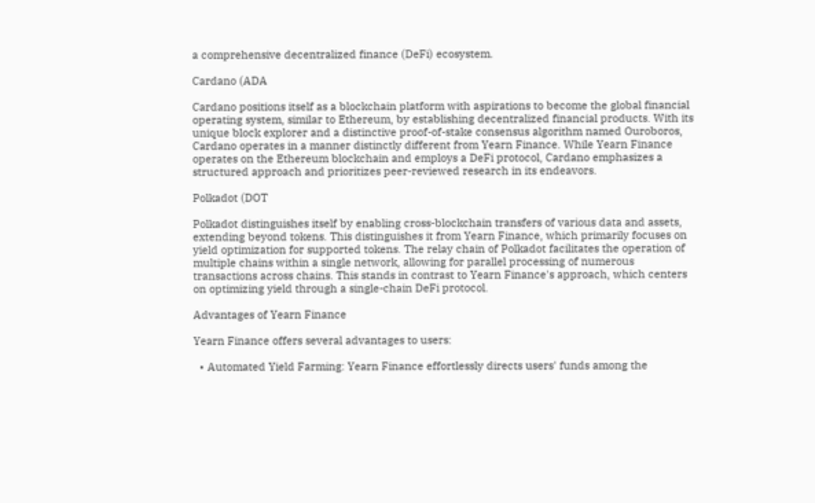a comprehensive decentralized finance (DeFi) ecosystem.

Cardano (ADA

Cardano positions itself as a blockchain platform with aspirations to become the global financial operating system, similar to Ethereum, by establishing decentralized financial products. With its unique block explorer and a distinctive proof-of-stake consensus algorithm named Ouroboros, Cardano operates in a manner distinctly different from Yearn Finance. While Yearn Finance operates on the Ethereum blockchain and employs a DeFi protocol, Cardano emphasizes a structured approach and prioritizes peer-reviewed research in its endeavors.

Polkadot (DOT

Polkadot distinguishes itself by enabling cross-blockchain transfers of various data and assets, extending beyond tokens. This distinguishes it from Yearn Finance, which primarily focuses on yield optimization for supported tokens. The relay chain of Polkadot facilitates the operation of multiple chains within a single network, allowing for parallel processing of numerous transactions across chains. This stands in contrast to Yearn Finance's approach, which centers on optimizing yield through a single-chain DeFi protocol.

Advantages of Yearn Finance

Yearn Finance offers several advantages to users:

  • Automated Yield Farming: Yearn Finance effortlessly directs users' funds among the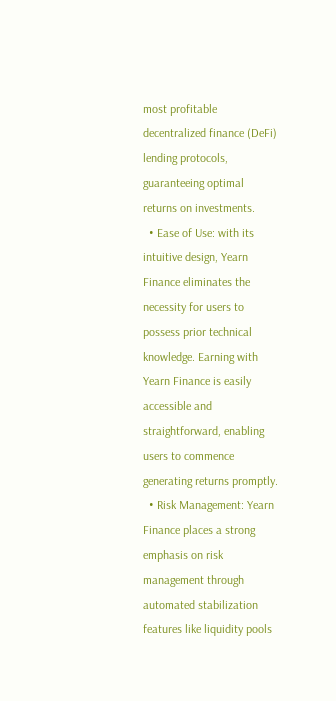most profitable decentralized finance (DeFi) lending protocols, guaranteeing optimal returns on investments.
  • Ease of Use: with its intuitive design, Yearn Finance eliminates the necessity for users to possess prior technical knowledge. Earning with Yearn Finance is easily accessible and straightforward, enabling users to commence generating returns promptly.
  • Risk Management: Yearn Finance places a strong emphasis on risk management through automated stabilization features like liquidity pools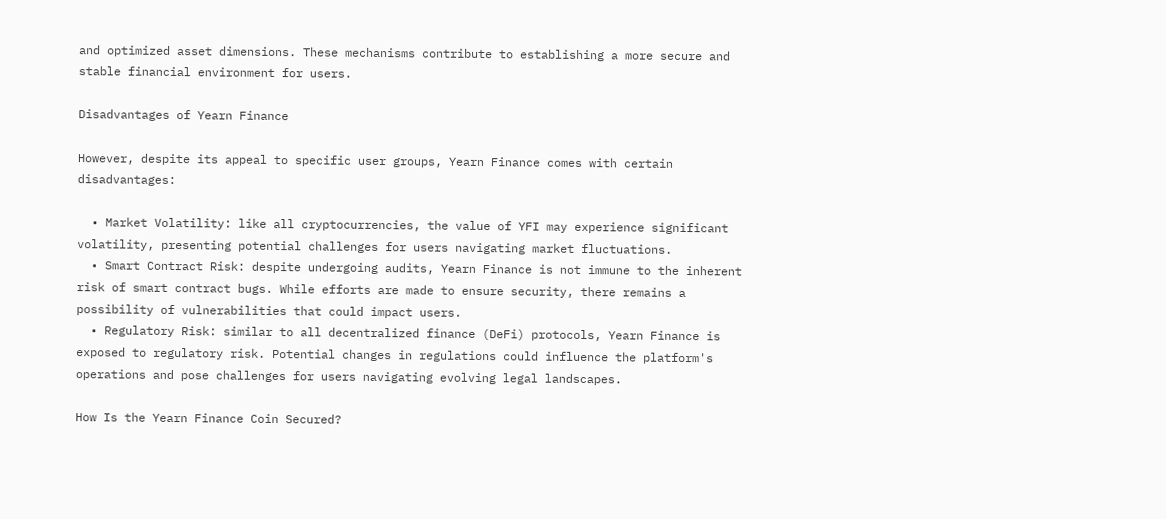and optimized asset dimensions. These mechanisms contribute to establishing a more secure and stable financial environment for users.

Disadvantages of Yearn Finance

However, despite its appeal to specific user groups, Yearn Finance comes with certain disadvantages:

  • Market Volatility: like all cryptocurrencies, the value of YFI may experience significant volatility, presenting potential challenges for users navigating market fluctuations.
  • Smart Contract Risk: despite undergoing audits, Yearn Finance is not immune to the inherent risk of smart contract bugs. While efforts are made to ensure security, there remains a possibility of vulnerabilities that could impact users.
  • Regulatory Risk: similar to all decentralized finance (DeFi) protocols, Yearn Finance is exposed to regulatory risk. Potential changes in regulations could influence the platform's operations and pose challenges for users navigating evolving legal landscapes.

How Is the Yearn Finance Coin Secured?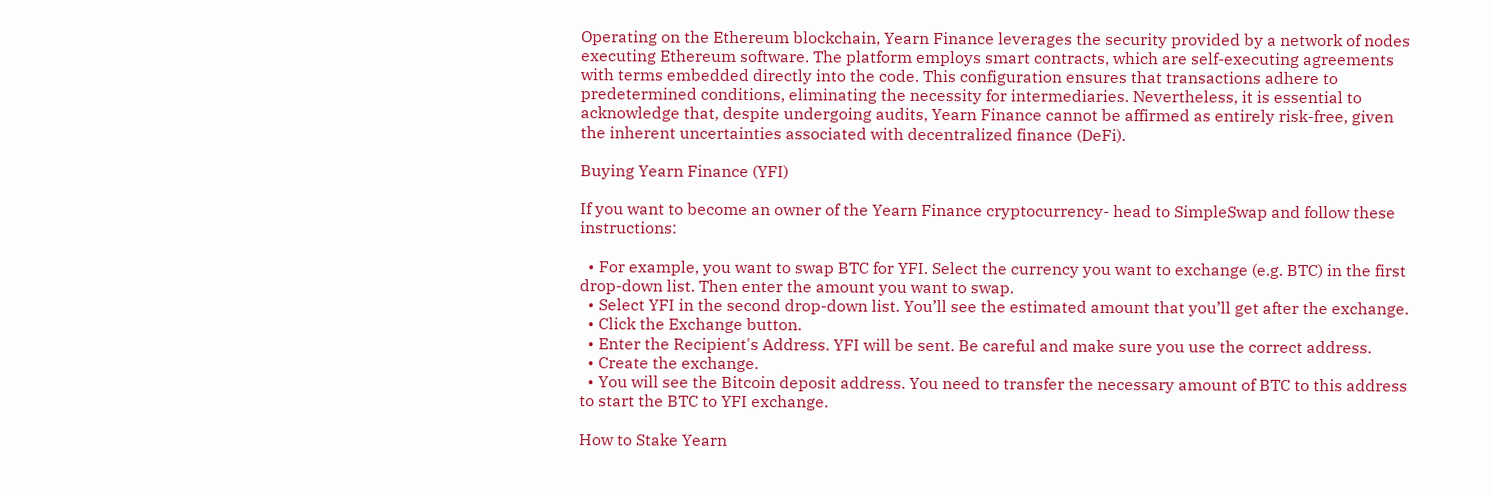Operating on the Ethereum blockchain, Yearn Finance leverages the security provided by a network of nodes executing Ethereum software. The platform employs smart contracts, which are self-executing agreements with terms embedded directly into the code. This configuration ensures that transactions adhere to predetermined conditions, eliminating the necessity for intermediaries. Nevertheless, it is essential to acknowledge that, despite undergoing audits, Yearn Finance cannot be affirmed as entirely risk-free, given the inherent uncertainties associated with decentralized finance (DeFi).

Buying Yearn Finance (YFI)

If you want to become an owner of the Yearn Finance cryptocurrency- head to SimpleSwap and follow these instructions:

  • For example, you want to swap BTC for YFI. Select the currency you want to exchange (e.g. BTC) in the first drop-down list. Then enter the amount you want to swap.
  • Select YFI in the second drop-down list. You’ll see the estimated amount that you’ll get after the exchange.
  • Click the Exchange button.
  • Enter the Recipient's Address. YFI will be sent. Be careful and make sure you use the correct address.
  • Create the exchange.
  • You will see the Bitcoin deposit address. You need to transfer the necessary amount of BTC to this address to start the BTC to YFI exchange.

How to Stake Yearn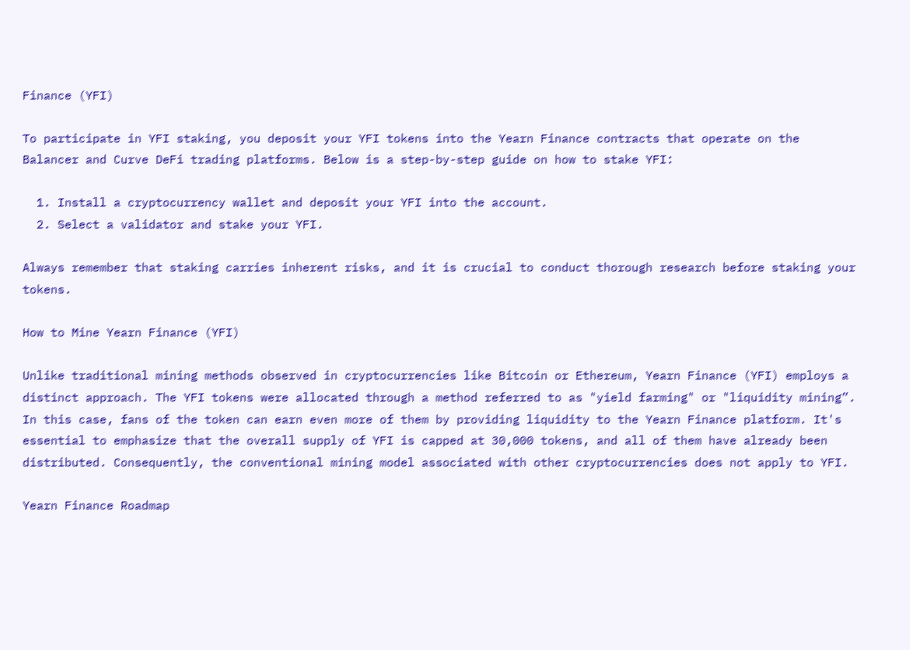Finance (YFI)

To participate in YFI staking, you deposit your YFI tokens into the Yearn Finance contracts that operate on the Balancer and Curve DeFi trading platforms. Below is a step-by-step guide on how to stake YFI:

  1. Install a cryptocurrency wallet and deposit your YFI into the account.
  2. Select a validator and stake your YFI.

Always remember that staking carries inherent risks, and it is crucial to conduct thorough research before staking your tokens.

How to Mine Yearn Finance (YFI)

Unlike traditional mining methods observed in cryptocurrencies like Bitcoin or Ethereum, Yearn Finance (YFI) employs a distinct approach. The YFI tokens were allocated through a method referred to as "yield farming" or "liquidity mining”. In this case, fans of the token can earn even more of them by providing liquidity to the Yearn Finance platform. It's essential to emphasize that the overall supply of YFI is capped at 30,000 tokens, and all of them have already been distributed. Consequently, the conventional mining model associated with other cryptocurrencies does not apply to YFI.

Yearn Finance Roadmap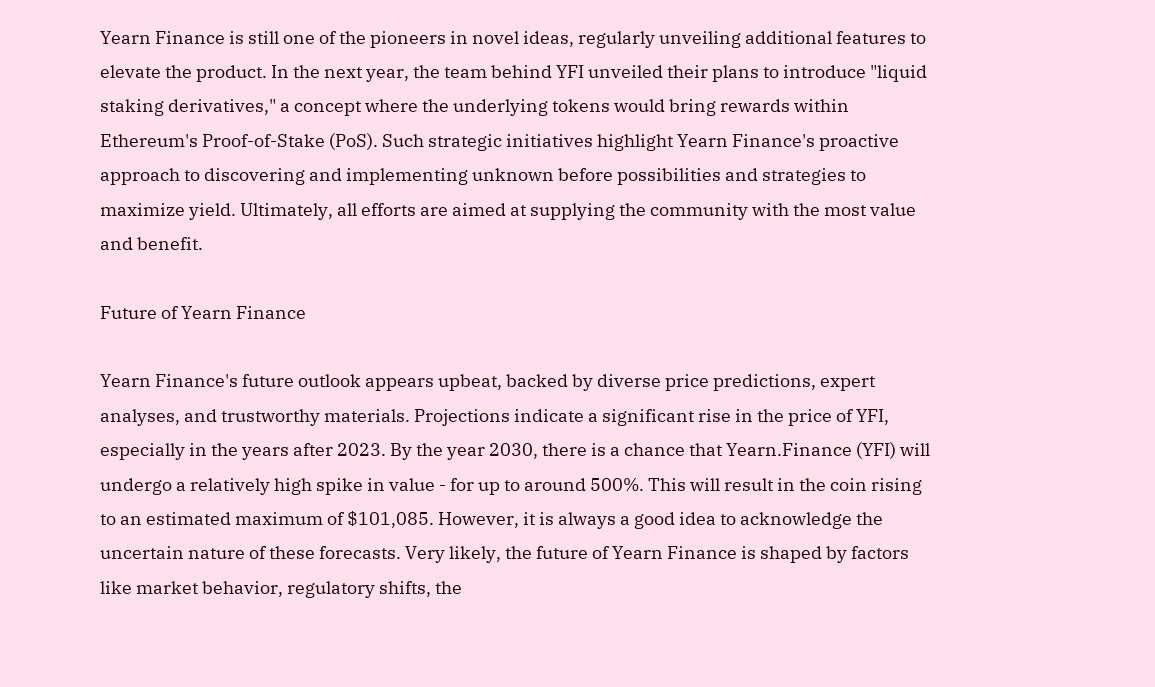Yearn Finance is still one of the pioneers in novel ideas, regularly unveiling additional features to elevate the product. In the next year, the team behind YFI unveiled their plans to introduce "liquid staking derivatives," a concept where the underlying tokens would bring rewards within Ethereum's Proof-of-Stake (PoS). Such strategic initiatives highlight Yearn Finance's proactive approach to discovering and implementing unknown before possibilities and strategies to  maximize yield. Ultimately, all efforts are aimed at supplying the community with the most value and benefit.

Future of Yearn Finance

Yearn Finance's future outlook appears upbeat, backed by diverse price predictions, expert analyses, and trustworthy materials. Projections indicate a significant rise in the price of YFI, especially in the years after 2023. By the year 2030, there is a chance that Yearn.Finance (YFI) will undergo a relatively high spike in value - for up to around 500%. This will result in the coin rising to an estimated maximum of $101,085. However, it is always a good idea to acknowledge the uncertain nature of these forecasts. Very likely, the future of Yearn Finance is shaped by factors like market behavior, regulatory shifts, the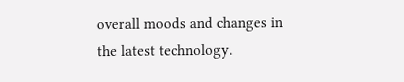overall moods and changes in the latest technology.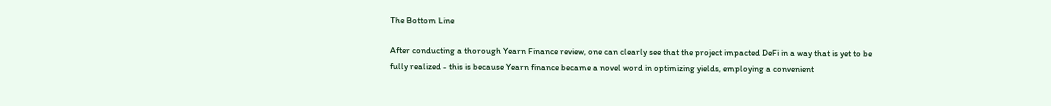The Bottom Line

After conducting a thorough Yearn Finance review, one can clearly see that the project impacted DeFi in a way that is yet to be fully realized - this is because Yearn finance became a novel word in optimizing yields, employing a convenient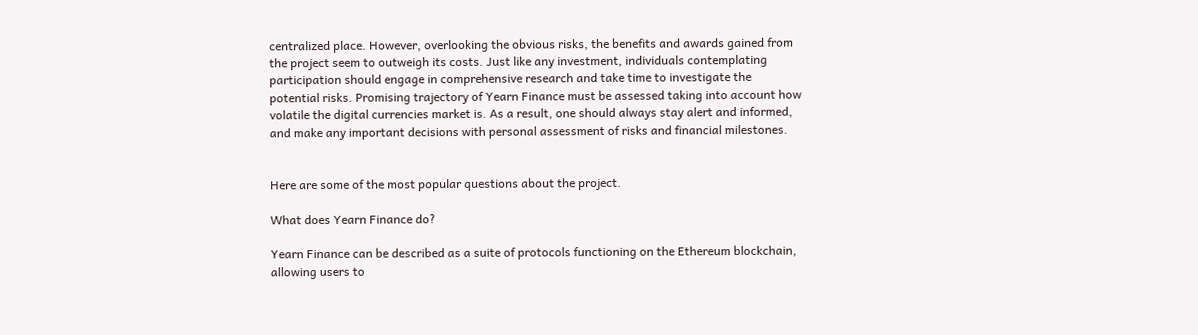centralized place. However, overlooking the obvious risks, the benefits and awards gained from the project seem to outweigh its costs. Just like any investment, individuals contemplating participation should engage in comprehensive research and take time to investigate the potential risks. Promising trajectory of Yearn Finance must be assessed taking into account how volatile the digital currencies market is. As a result, one should always stay alert and informed, and make any important decisions with personal assessment of risks and financial milestones.


Here are some of the most popular questions about the project.

What does Yearn Finance do?

Yearn Finance can be described as a suite of protocols functioning on the Ethereum blockchain, allowing users to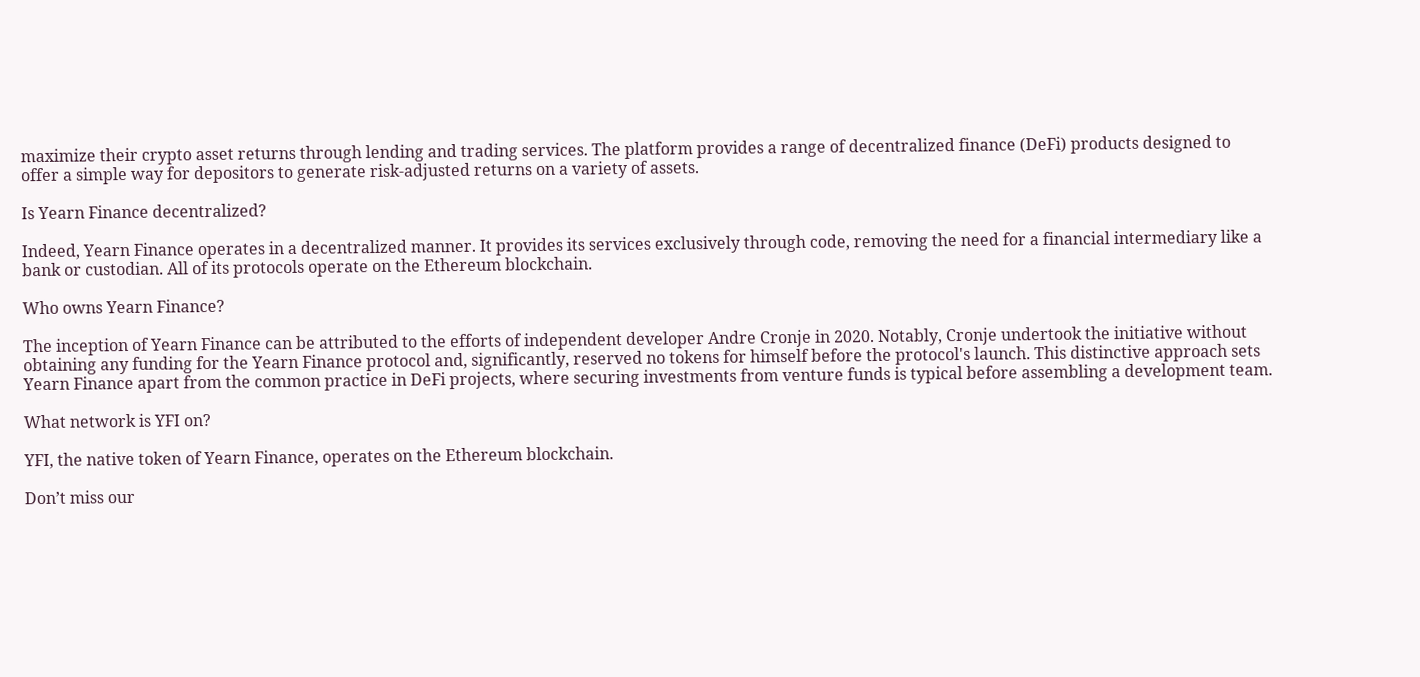maximize their crypto asset returns through lending and trading services. The platform provides a range of decentralized finance (DeFi) products designed to offer a simple way for depositors to generate risk-adjusted returns on a variety of assets.

Is Yearn Finance decentralized?

Indeed, Yearn Finance operates in a decentralized manner. It provides its services exclusively through code, removing the need for a financial intermediary like a bank or custodian. All of its protocols operate on the Ethereum blockchain.

Who owns Yearn Finance?

The inception of Yearn Finance can be attributed to the efforts of independent developer Andre Cronje in 2020. Notably, Cronje undertook the initiative without obtaining any funding for the Yearn Finance protocol and, significantly, reserved no tokens for himself before the protocol's launch. This distinctive approach sets Yearn Finance apart from the common practice in DeFi projects, where securing investments from venture funds is typical before assembling a development team.

What network is YFI on?

YFI, the native token of Yearn Finance, operates on the Ethereum blockchain.

Don’t miss our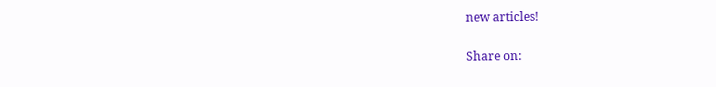new articles!


Share on: